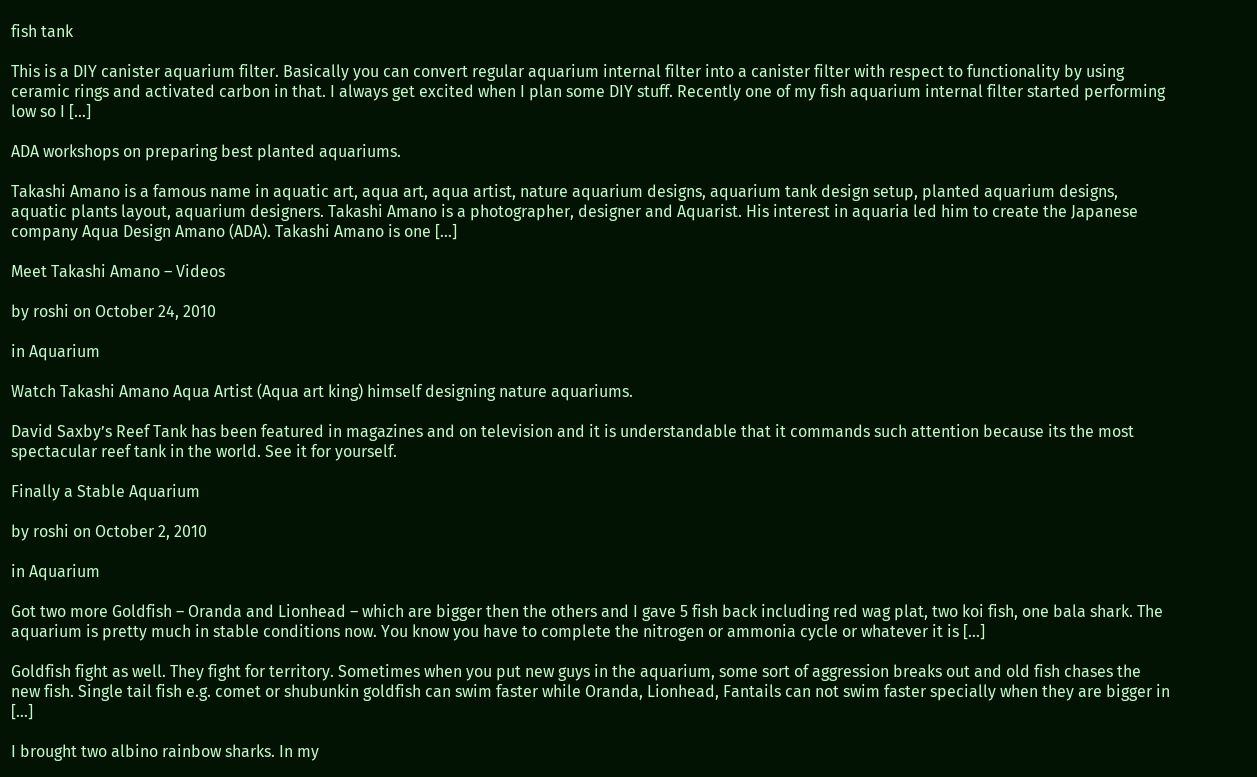fish tank

This is a DIY canister aquarium filter. Basically you can convert regular aquarium internal filter into a canister filter with respect to functionality by using ceramic rings and activated carbon in that. I always get excited when I plan some DIY stuff. Recently one of my fish aquarium internal filter started performing low so I […]

ADA workshops on preparing best planted aquariums.

Takashi Amano is a famous name in aquatic art, aqua art, aqua artist, nature aquarium designs, aquarium tank design setup, planted aquarium designs, aquatic plants layout, aquarium designers. Takashi Amano is a photographer, designer and Aquarist. His interest in aquaria led him to create the Japanese company Aqua Design Amano (ADA). Takashi Amano is one […]

Meet Takashi Amano – Videos

by roshi on October 24, 2010

in Aquarium

Watch Takashi Amano Aqua Artist (Aqua art king) himself designing nature aquariums.

David Saxby’s Reef Tank has been featured in magazines and on television and it is understandable that it commands such attention because its the most spectacular reef tank in the world. See it for yourself.

Finally a Stable Aquarium

by roshi on October 2, 2010

in Aquarium

Got two more Goldfish – Oranda and Lionhead – which are bigger then the others and I gave 5 fish back including red wag plat, two koi fish, one bala shark. The aquarium is pretty much in stable conditions now. You know you have to complete the nitrogen or ammonia cycle or whatever it is […]

Goldfish fight as well. They fight for territory. Sometimes when you put new guys in the aquarium, some sort of aggression breaks out and old fish chases the new fish. Single tail fish e.g. comet or shubunkin goldfish can swim faster while Oranda, Lionhead, Fantails can not swim faster specially when they are bigger in […]

I brought two albino rainbow sharks. In my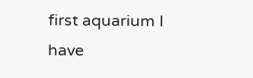first aquarium I have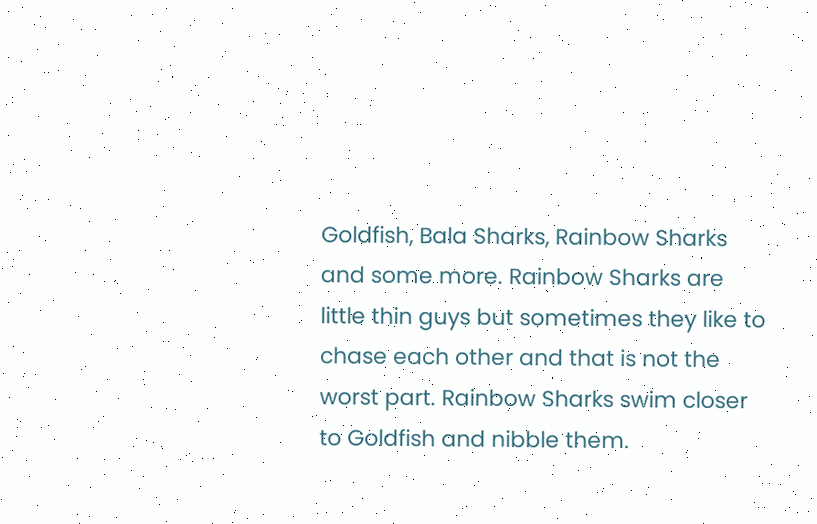Goldfish, Bala Sharks, Rainbow Sharks and some more. Rainbow Sharks are little thin guys but sometimes they like to chase each other and that is not the worst part. Rainbow Sharks swim closer to Goldfish and nibble them.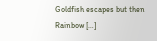Goldfish escapes but then Rainbow […]